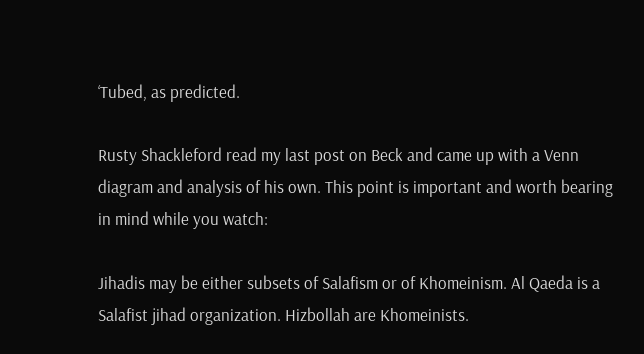‘Tubed, as predicted.

Rusty Shackleford read my last post on Beck and came up with a Venn diagram and analysis of his own. This point is important and worth bearing in mind while you watch:

Jihadis may be either subsets of Salafism or of Khomeinism. Al Qaeda is a Salafist jihad organization. Hizbollah are Khomeinists.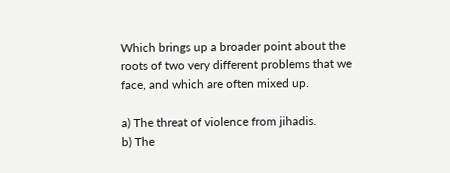Which brings up a broader point about the roots of two very different problems that we face, and which are often mixed up.

a) The threat of violence from jihadis.
b) The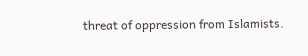threat of oppression from Islamists.